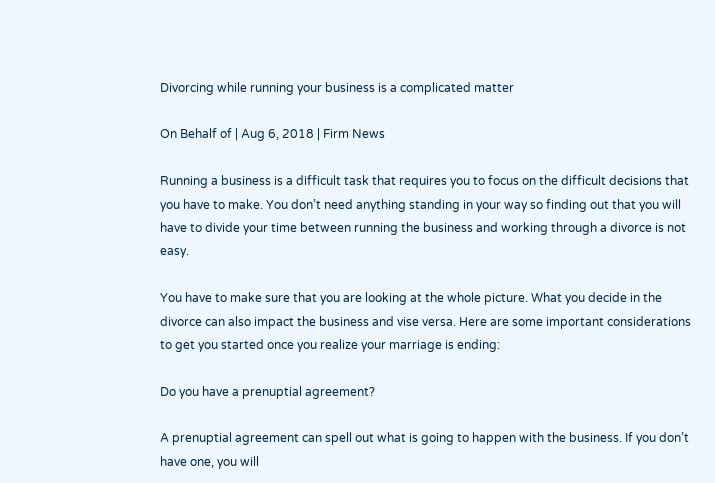Divorcing while running your business is a complicated matter

On Behalf of | Aug 6, 2018 | Firm News

Running a business is a difficult task that requires you to focus on the difficult decisions that you have to make. You don’t need anything standing in your way so finding out that you will have to divide your time between running the business and working through a divorce is not easy.

You have to make sure that you are looking at the whole picture. What you decide in the divorce can also impact the business and vise versa. Here are some important considerations to get you started once you realize your marriage is ending:

Do you have a prenuptial agreement?

A prenuptial agreement can spell out what is going to happen with the business. If you don’t have one, you will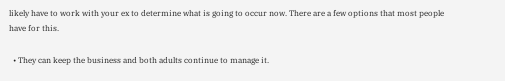likely have to work with your ex to determine what is going to occur now. There are a few options that most people have for this.

  • They can keep the business and both adults continue to manage it.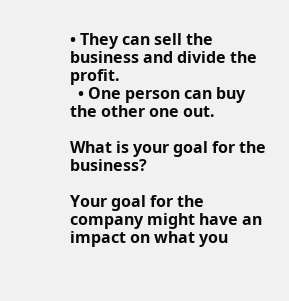• They can sell the business and divide the profit.
  • One person can buy the other one out.

What is your goal for the business?

Your goal for the company might have an impact on what you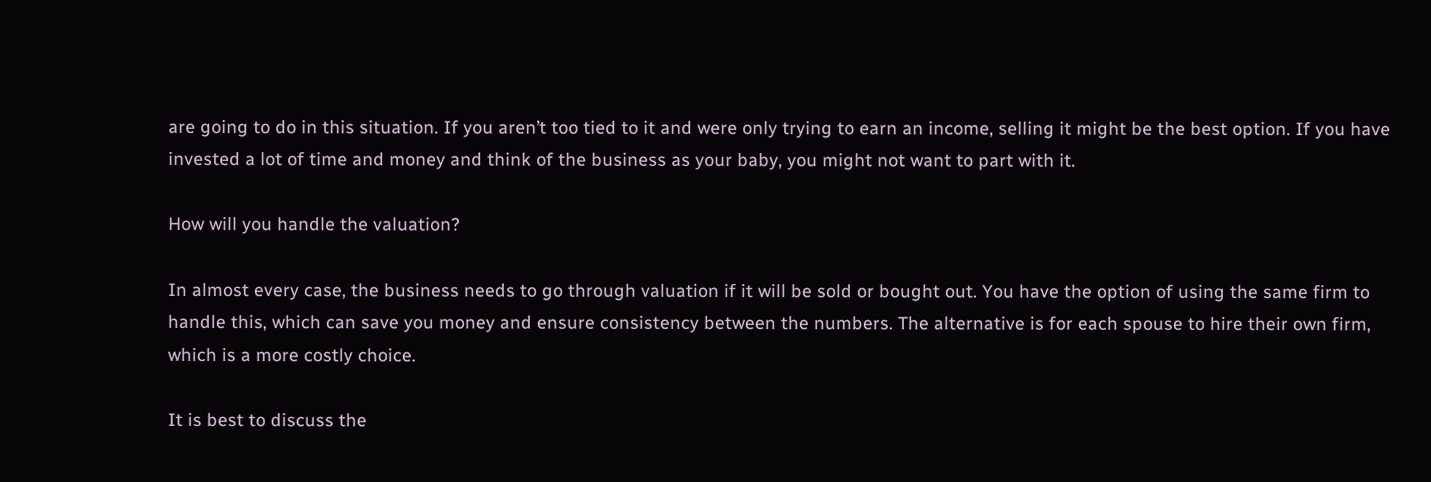are going to do in this situation. If you aren’t too tied to it and were only trying to earn an income, selling it might be the best option. If you have invested a lot of time and money and think of the business as your baby, you might not want to part with it.

How will you handle the valuation?

In almost every case, the business needs to go through valuation if it will be sold or bought out. You have the option of using the same firm to handle this, which can save you money and ensure consistency between the numbers. The alternative is for each spouse to hire their own firm, which is a more costly choice.

It is best to discuss the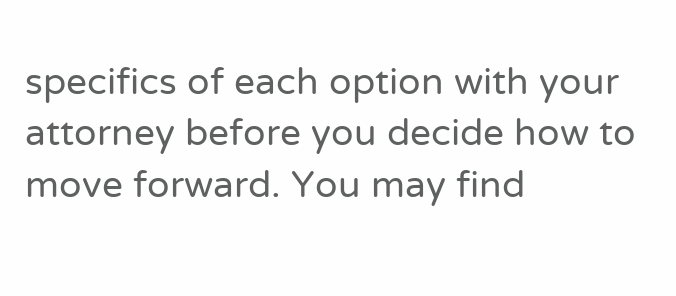specifics of each option with your attorney before you decide how to move forward. You may find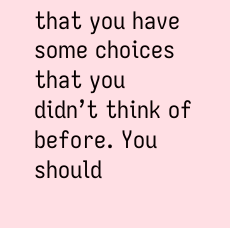that you have some choices that you didn’t think of before. You should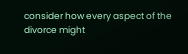consider how every aspect of the divorce might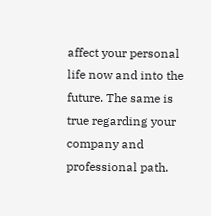affect your personal life now and into the future. The same is true regarding your company and professional path.